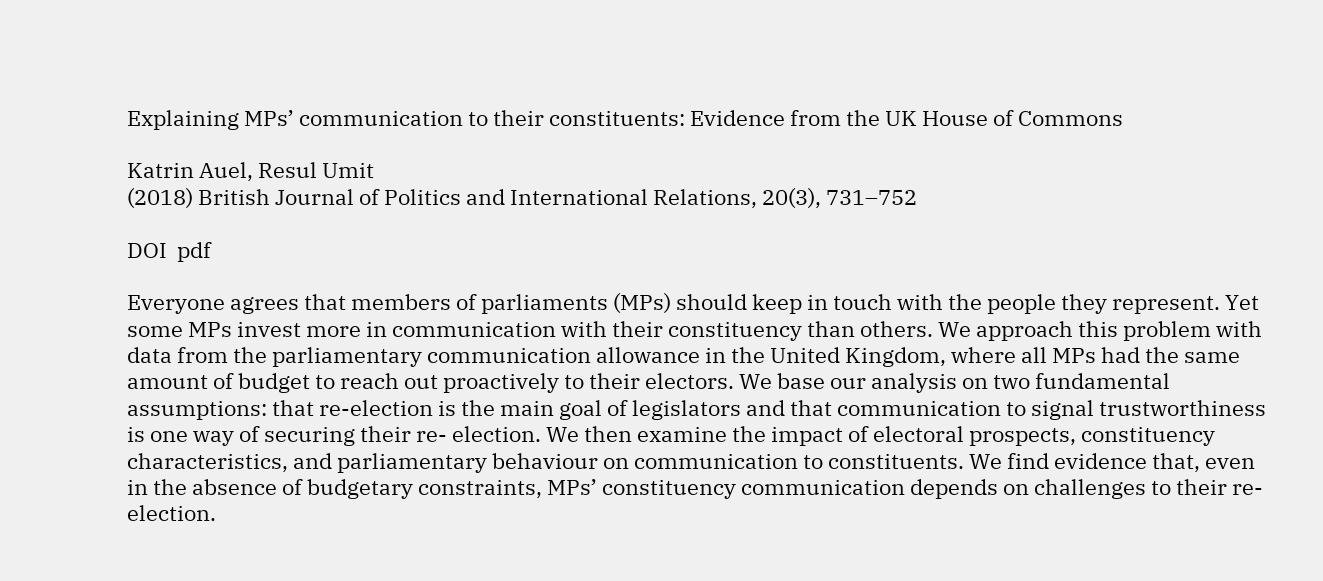Explaining MPs’ communication to their constituents: Evidence from the UK House of Commons

Katrin Auel, Resul Umit
(2018) British Journal of Politics and International Relations, 20(3), 731–752

DOI  pdf

Everyone agrees that members of parliaments (MPs) should keep in touch with the people they represent. Yet some MPs invest more in communication with their constituency than others. We approach this problem with data from the parliamentary communication allowance in the United Kingdom, where all MPs had the same amount of budget to reach out proactively to their electors. We base our analysis on two fundamental assumptions: that re-election is the main goal of legislators and that communication to signal trustworthiness is one way of securing their re- election. We then examine the impact of electoral prospects, constituency characteristics, and parliamentary behaviour on communication to constituents. We find evidence that, even in the absence of budgetary constraints, MPs’ constituency communication depends on challenges to their re-election.